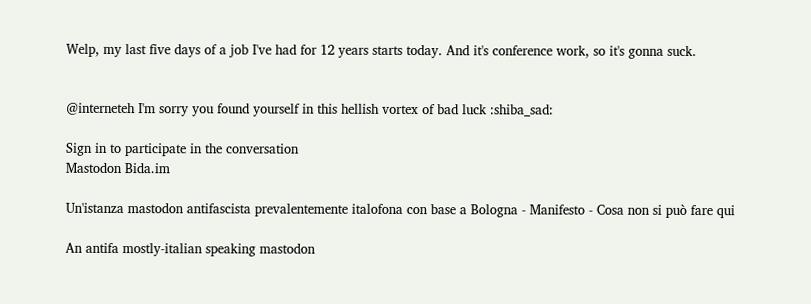Welp, my last five days of a job I've had for 12 years starts today. And it's conference work, so it's gonna suck.


@interneteh I'm sorry you found yourself in this hellish vortex of bad luck :shiba_sad:

Sign in to participate in the conversation
Mastodon Bida.im

Un'istanza mastodon antifascista prevalentemente italofona con base a Bologna - Manifesto - Cosa non si può fare qui

An antifa mostly-italian speaking mastodon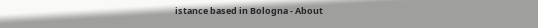istance based in Bologna - About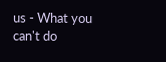us - What you can't do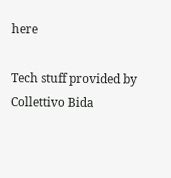here

Tech stuff provided by Collettivo Bida